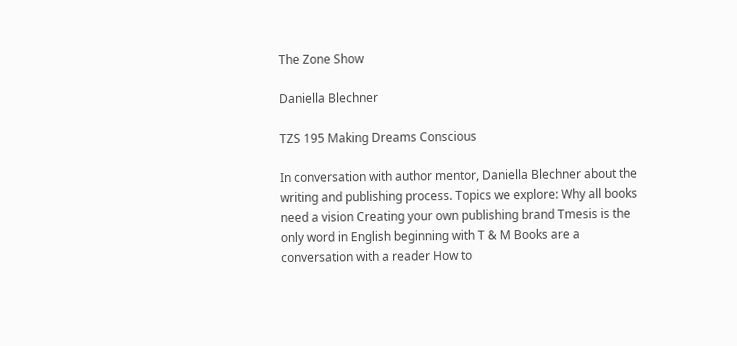The Zone Show

Daniella Blechner

TZS 195 Making Dreams Conscious

In conversation with author mentor, Daniella Blechner about the writing and publishing process. Topics we explore: Why all books need a vision Creating your own publishing brand Tmesis is the only word in English beginning with T & M Books are a conversation with a reader How to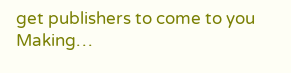get publishers to come to you Making…